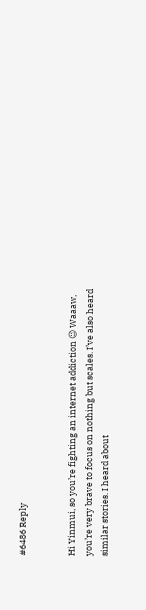#6486 Reply


Hi Yinmui, so you’re fighting an internet addiction 😉 Waaaw, you’re very brave to focus on nothing but scales. I’ve also heard similar stories. I heard about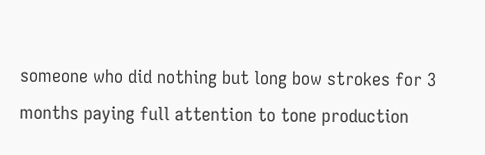someone who did nothing but long bow strokes for 3 months paying full attention to tone production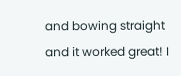and bowing straight and it worked great! I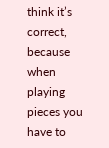think it’s correct, because when playing pieces you have to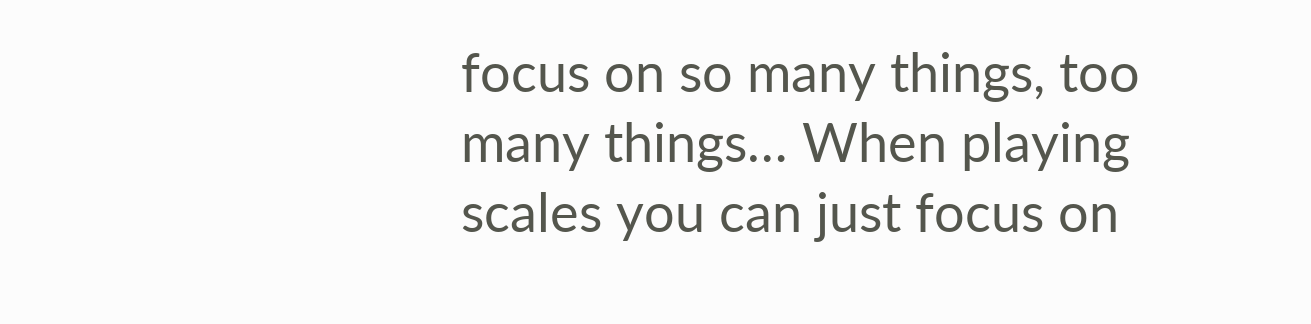focus on so many things, too many things… When playing scales you can just focus on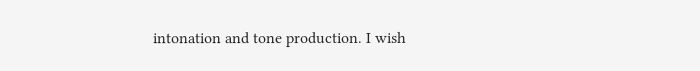intonation and tone production. I wish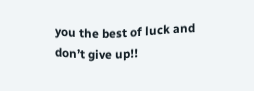you the best of luck and don’t give up!!